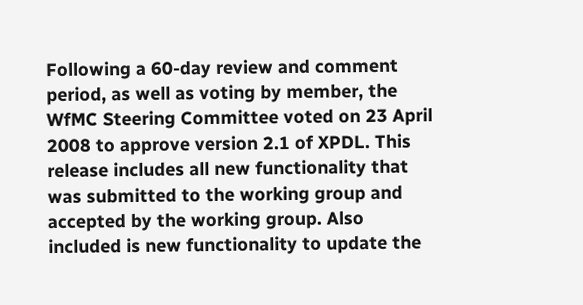Following a 60-day review and comment period, as well as voting by member, the WfMC Steering Committee voted on 23 April 2008 to approve version 2.1 of XPDL. This release includes all new functionality that was submitted to the working group and accepted by the working group. Also included is new functionality to update the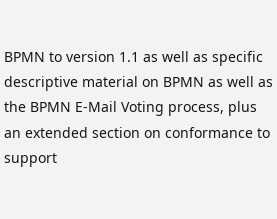BPMN to version 1.1 as well as specific descriptive material on BPMN as well as the BPMN E-Mail Voting process, plus an extended section on conformance to support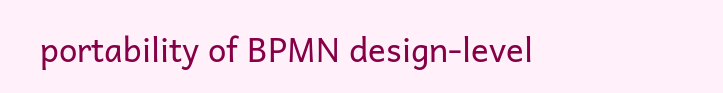portability of BPMN design-level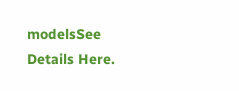modelsSee Details Here.